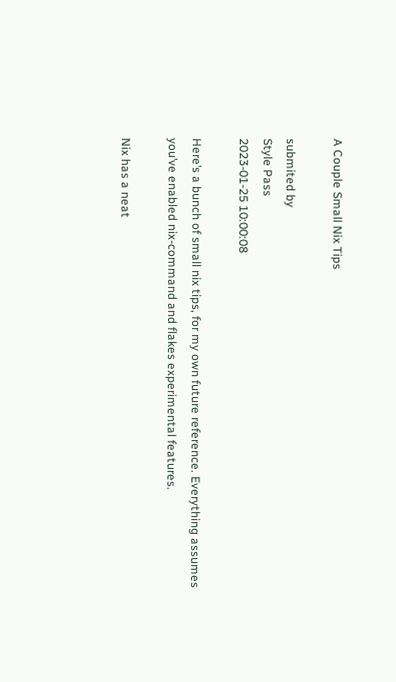A Couple Small Nix Tips

submited by
Style Pass
2023-01-25 10:00:08

Here’s a bunch of small nix tips, for my own future reference. Everything assumes you’ve enabled nix-command and flakes experimental features.

Nix has a neat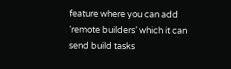feature where you can add ‘remote builders’ which it can send build tasks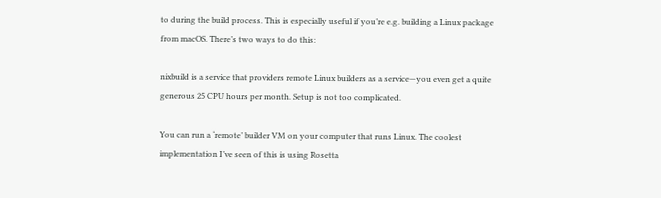to during the build process. This is especially useful if you’re e.g. building a Linux package from macOS. There’s two ways to do this:

nixbuild is a service that providers remote Linux builders as a service—you even get a quite generous 25 CPU hours per month. Setup is not too complicated.

You can run a ‘remote’ builder VM on your computer that runs Linux. The coolest implementation I’ve seen of this is using Rosetta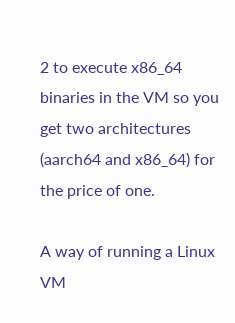2 to execute x86_64 binaries in the VM so you get two architectures (aarch64 and x86_64) for the price of one.

A way of running a Linux VM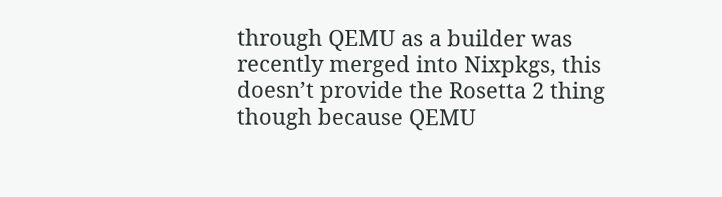through QEMU as a builder was recently merged into Nixpkgs, this doesn’t provide the Rosetta 2 thing though because QEMU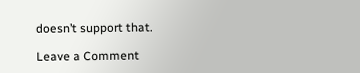doesn’t support that.

Leave a Comment